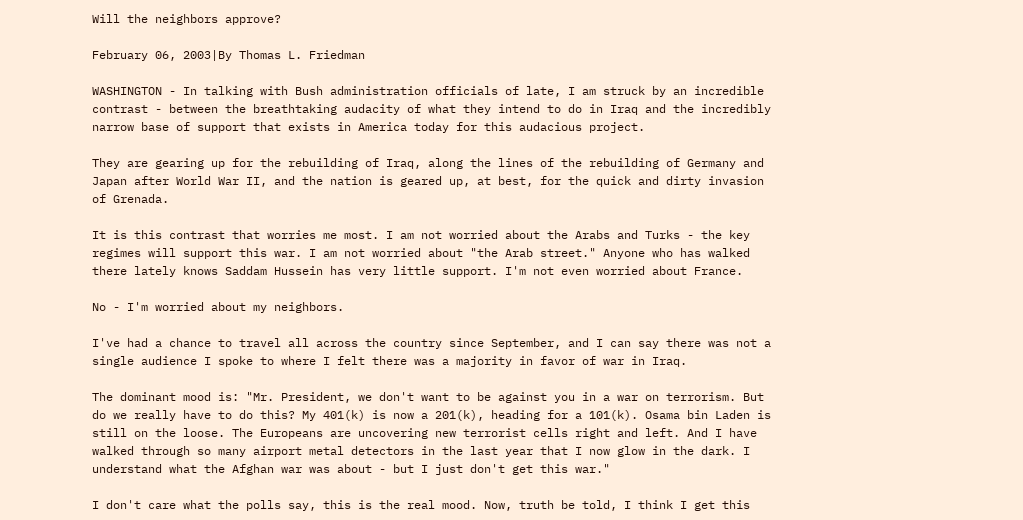Will the neighbors approve?

February 06, 2003|By Thomas L. Friedman

WASHINGTON - In talking with Bush administration officials of late, I am struck by an incredible contrast - between the breathtaking audacity of what they intend to do in Iraq and the incredibly narrow base of support that exists in America today for this audacious project.

They are gearing up for the rebuilding of Iraq, along the lines of the rebuilding of Germany and Japan after World War II, and the nation is geared up, at best, for the quick and dirty invasion of Grenada.

It is this contrast that worries me most. I am not worried about the Arabs and Turks - the key regimes will support this war. I am not worried about "the Arab street." Anyone who has walked there lately knows Saddam Hussein has very little support. I'm not even worried about France.

No - I'm worried about my neighbors.

I've had a chance to travel all across the country since September, and I can say there was not a single audience I spoke to where I felt there was a majority in favor of war in Iraq.

The dominant mood is: "Mr. President, we don't want to be against you in a war on terrorism. But do we really have to do this? My 401(k) is now a 201(k), heading for a 101(k). Osama bin Laden is still on the loose. The Europeans are uncovering new terrorist cells right and left. And I have walked through so many airport metal detectors in the last year that I now glow in the dark. I understand what the Afghan war was about - but I just don't get this war."

I don't care what the polls say, this is the real mood. Now, truth be told, I think I get this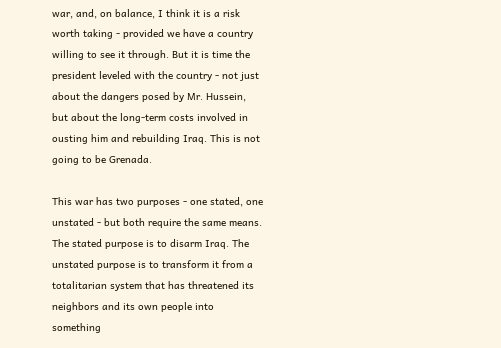war, and, on balance, I think it is a risk worth taking - provided we have a country willing to see it through. But it is time the president leveled with the country - not just about the dangers posed by Mr. Hussein, but about the long-term costs involved in ousting him and rebuilding Iraq. This is not going to be Grenada.

This war has two purposes - one stated, one unstated - but both require the same means. The stated purpose is to disarm Iraq. The unstated purpose is to transform it from a totalitarian system that has threatened its neighbors and its own people into something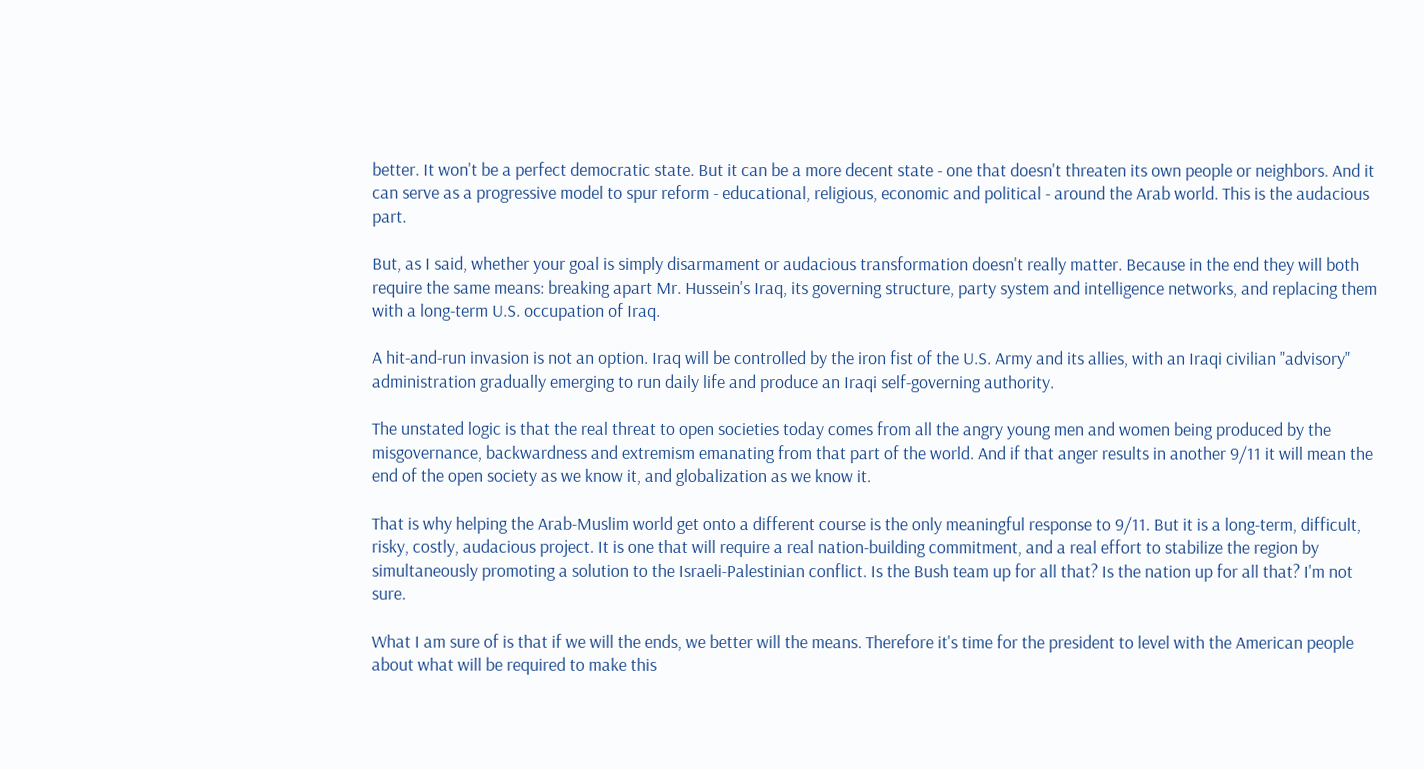better. It won't be a perfect democratic state. But it can be a more decent state - one that doesn't threaten its own people or neighbors. And it can serve as a progressive model to spur reform - educational, religious, economic and political - around the Arab world. This is the audacious part.

But, as I said, whether your goal is simply disarmament or audacious transformation doesn't really matter. Because in the end they will both require the same means: breaking apart Mr. Hussein's Iraq, its governing structure, party system and intelligence networks, and replacing them with a long-term U.S. occupation of Iraq.

A hit-and-run invasion is not an option. Iraq will be controlled by the iron fist of the U.S. Army and its allies, with an Iraqi civilian "advisory" administration gradually emerging to run daily life and produce an Iraqi self-governing authority.

The unstated logic is that the real threat to open societies today comes from all the angry young men and women being produced by the misgovernance, backwardness and extremism emanating from that part of the world. And if that anger results in another 9/11 it will mean the end of the open society as we know it, and globalization as we know it.

That is why helping the Arab-Muslim world get onto a different course is the only meaningful response to 9/11. But it is a long-term, difficult, risky, costly, audacious project. It is one that will require a real nation-building commitment, and a real effort to stabilize the region by simultaneously promoting a solution to the Israeli-Palestinian conflict. Is the Bush team up for all that? Is the nation up for all that? I'm not sure.

What I am sure of is that if we will the ends, we better will the means. Therefore it's time for the president to level with the American people about what will be required to make this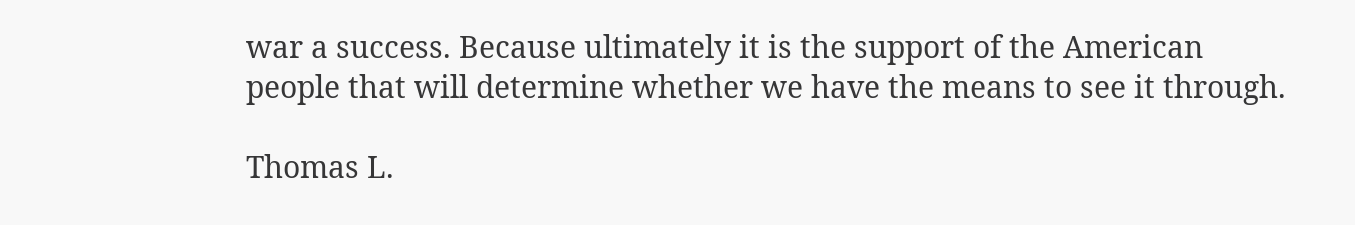war a success. Because ultimately it is the support of the American people that will determine whether we have the means to see it through.

Thomas L.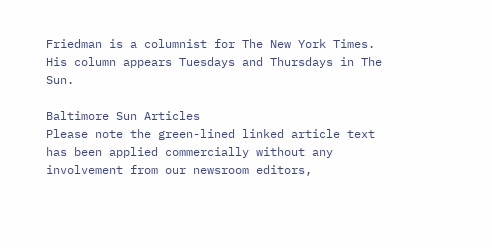Friedman is a columnist for The New York Times. His column appears Tuesdays and Thursdays in The Sun.

Baltimore Sun Articles
Please note the green-lined linked article text has been applied commercially without any involvement from our newsroom editors,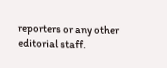reporters or any other editorial staff.